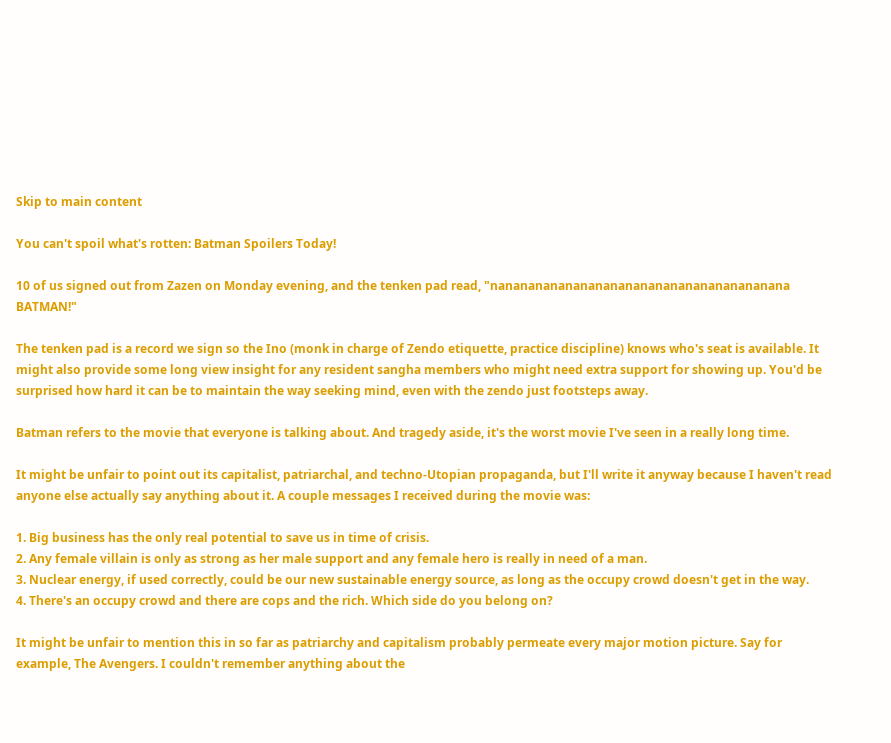Skip to main content

You can't spoil what's rotten: Batman Spoilers Today!

10 of us signed out from Zazen on Monday evening, and the tenken pad read, "nananananananananananananananananananana BATMAN!"

The tenken pad is a record we sign so the Ino (monk in charge of Zendo etiquette, practice discipline) knows who's seat is available. It might also provide some long view insight for any resident sangha members who might need extra support for showing up. You'd be surprised how hard it can be to maintain the way seeking mind, even with the zendo just footsteps away.

Batman refers to the movie that everyone is talking about. And tragedy aside, it's the worst movie I've seen in a really long time.

It might be unfair to point out its capitalist, patriarchal, and techno-Utopian propaganda, but I'll write it anyway because I haven't read anyone else actually say anything about it. A couple messages I received during the movie was:

1. Big business has the only real potential to save us in time of crisis.
2. Any female villain is only as strong as her male support and any female hero is really in need of a man.
3. Nuclear energy, if used correctly, could be our new sustainable energy source, as long as the occupy crowd doesn't get in the way.
4. There's an occupy crowd and there are cops and the rich. Which side do you belong on?

It might be unfair to mention this in so far as patriarchy and capitalism probably permeate every major motion picture. Say for example, The Avengers. I couldn't remember anything about the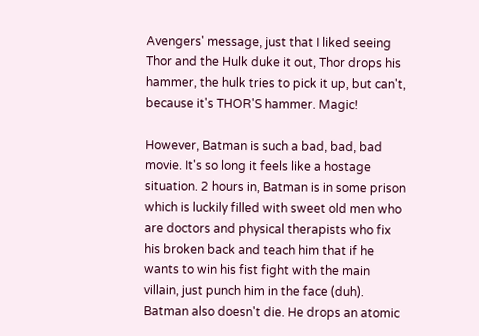Avengers' message, just that I liked seeing Thor and the Hulk duke it out, Thor drops his hammer, the hulk tries to pick it up, but can't, because it's THOR'S hammer. Magic!

However, Batman is such a bad, bad, bad movie. It's so long it feels like a hostage situation. 2 hours in, Batman is in some prison which is luckily filled with sweet old men who are doctors and physical therapists who fix his broken back and teach him that if he wants to win his fist fight with the main villain, just punch him in the face (duh). Batman also doesn't die. He drops an atomic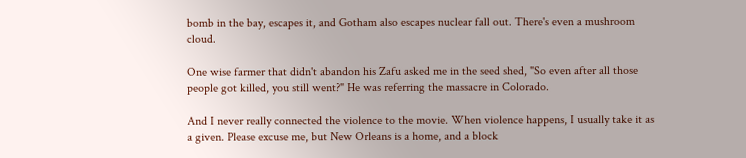bomb in the bay, escapes it, and Gotham also escapes nuclear fall out. There's even a mushroom cloud.

One wise farmer that didn't abandon his Zafu asked me in the seed shed, "So even after all those people got killed, you still went?" He was referring the massacre in Colorado.

And I never really connected the violence to the movie. When violence happens, I usually take it as a given. Please excuse me, but New Orleans is a home, and a block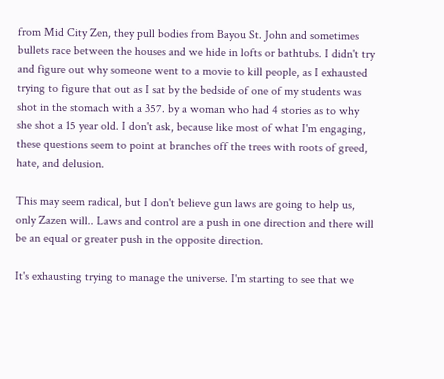from Mid City Zen, they pull bodies from Bayou St. John and sometimes bullets race between the houses and we hide in lofts or bathtubs. I didn't try and figure out why someone went to a movie to kill people, as I exhausted trying to figure that out as I sat by the bedside of one of my students was shot in the stomach with a 357. by a woman who had 4 stories as to why she shot a 15 year old. I don't ask, because like most of what I'm engaging, these questions seem to point at branches off the trees with roots of greed, hate, and delusion.

This may seem radical, but I don't believe gun laws are going to help us, only Zazen will.. Laws and control are a push in one direction and there will be an equal or greater push in the opposite direction.

It's exhausting trying to manage the universe. I'm starting to see that we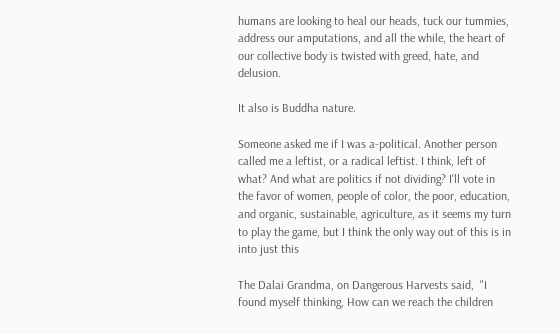humans are looking to heal our heads, tuck our tummies, address our amputations, and all the while, the heart of our collective body is twisted with greed, hate, and delusion.

It also is Buddha nature.

Someone asked me if I was a-political. Another person called me a leftist, or a radical leftist. I think, left of what? And what are politics if not dividing? I'll vote in the favor of women, people of color, the poor, education, and organic, sustainable, agriculture, as it seems my turn to play the game, but I think the only way out of this is in into just this

The Dalai Grandma, on Dangerous Harvests said,  "I found myself thinking, How can we reach the children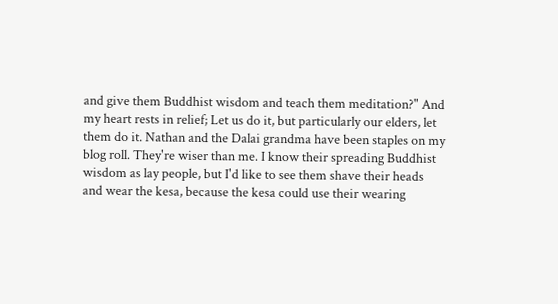and give them Buddhist wisdom and teach them meditation?" And my heart rests in relief; Let us do it, but particularly our elders, let them do it. Nathan and the Dalai grandma have been staples on my blog roll. They're wiser than me. I know their spreading Buddhist wisdom as lay people, but I'd like to see them shave their heads and wear the kesa, because the kesa could use their wearing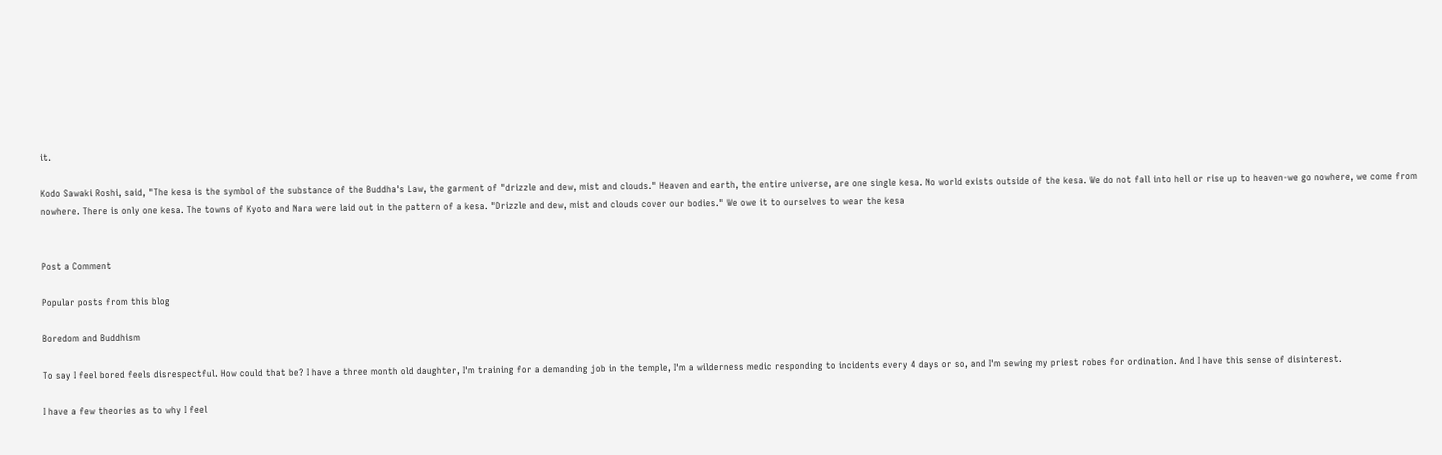it.

Kodo Sawaki Roshi, said, "The kesa is the symbol of the substance of the Buddha's Law, the garment of "drizzle and dew, mist and clouds." Heaven and earth, the entire universe, are one single kesa. No world exists outside of the kesa. We do not fall into hell or rise up to heaven-we go nowhere, we come from nowhere. There is only one kesa. The towns of Kyoto and Nara were laid out in the pattern of a kesa. "Drizzle and dew, mist and clouds cover our bodies." We owe it to ourselves to wear the kesa


Post a Comment

Popular posts from this blog

Boredom and Buddhism

To say I feel bored feels disrespectful. How could that be? I have a three month old daughter, I'm training for a demanding job in the temple, I'm a wilderness medic responding to incidents every 4 days or so, and I'm sewing my priest robes for ordination. And I have this sense of disinterest.

I have a few theories as to why I feel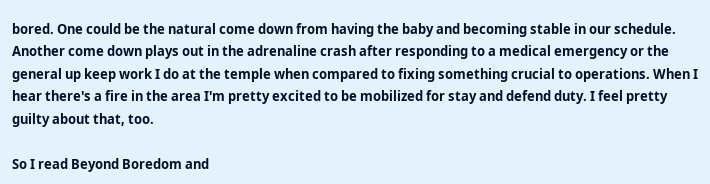bored. One could be the natural come down from having the baby and becoming stable in our schedule. Another come down plays out in the adrenaline crash after responding to a medical emergency or the general up keep work I do at the temple when compared to fixing something crucial to operations. When I hear there's a fire in the area I'm pretty excited to be mobilized for stay and defend duty. I feel pretty guilty about that, too.

So I read Beyond Boredom and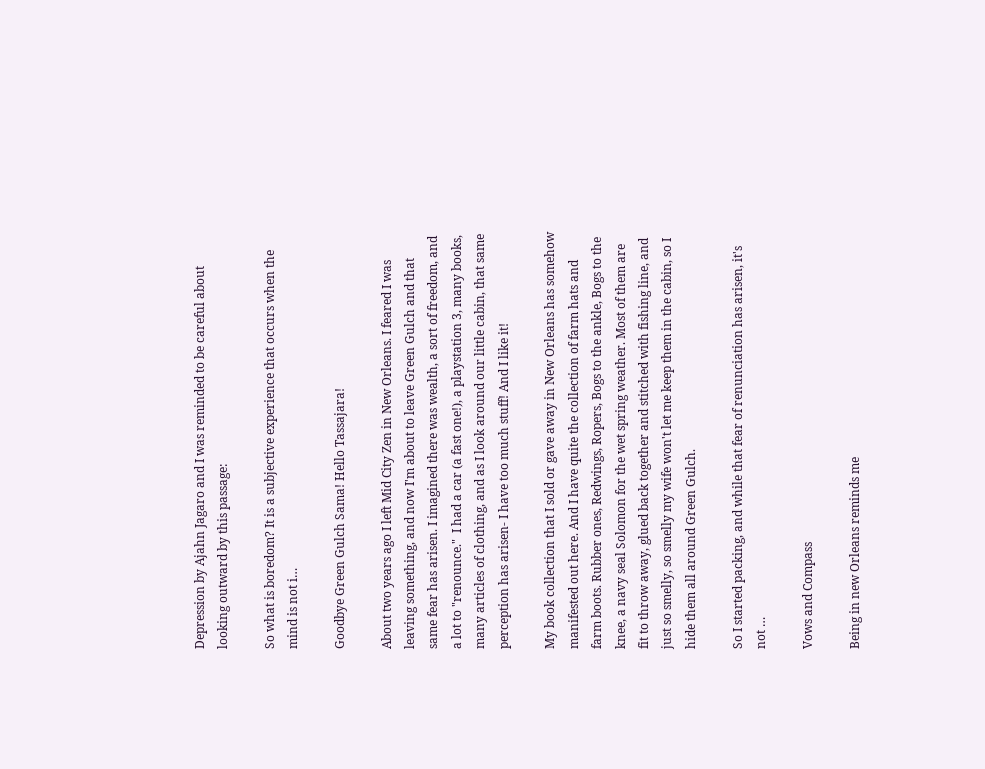Depression by Ajahn Jagaro and I was reminded to be careful about looking outward by this passage:

So what is boredom? It is a subjective experience that occurs when the mind is not i…

Goodbye Green Gulch Sama! Hello Tassajara!

About two years ago I left Mid City Zen in New Orleans. I feared I was leaving something, and now I'm about to leave Green Gulch and that same fear has arisen. I imagined there was wealth, a sort of freedom, and a lot to "renounce."  I had a car (a fast one!), a playstation 3, many books, many articles of clothing, and as I look around our little cabin, that same perception has arisen- I have too much stuff! And I like it!

My book collection that I sold or gave away in New Orleans has somehow manifested out here. And I have quite the collection of farm hats and farm boots. Rubber ones, Redwings, Ropers, Bogs to the ankle, Bogs to the knee, a navy seal Solomon for the wet spring weather. Most of them are fit to throw away, glued back together and stitched with fishing line, and just so smelly, so smelly my wife won't let me keep them in the cabin, so I hide them all around Green Gulch.

So I started packing, and while that fear of renunciation has arisen, it's not …

Vows and Compass

Being in new Orleans reminds me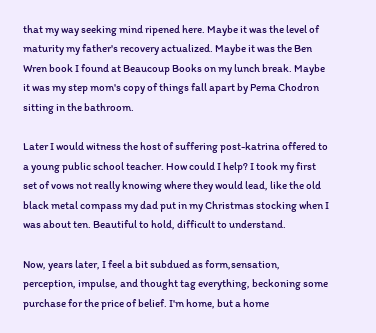that my way seeking mind ripened here. Maybe it was the level of maturity my father's recovery actualized. Maybe it was the Ben Wren book I found at Beaucoup Books on my lunch break. Maybe it was my step mom's copy of things fall apart by Pema Chodron sitting in the bathroom.

Later I would witness the host of suffering post-katrina offered to a young public school teacher. How could I help? I took my first set of vows not really knowing where they would lead, like the old black metal compass my dad put in my Christmas stocking when I was about ten. Beautiful to hold, difficult to understand.

Now, years later, I feel a bit subdued as form,sensation, perception, impulse, and thought tag everything, beckoning some purchase for the price of belief. I'm home, but a home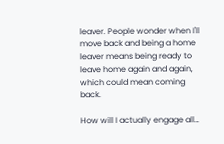leaver. People wonder when I'll move back and being a home leaver means being ready to leave home again and again, which could mean coming back.

How will I actually engage all…